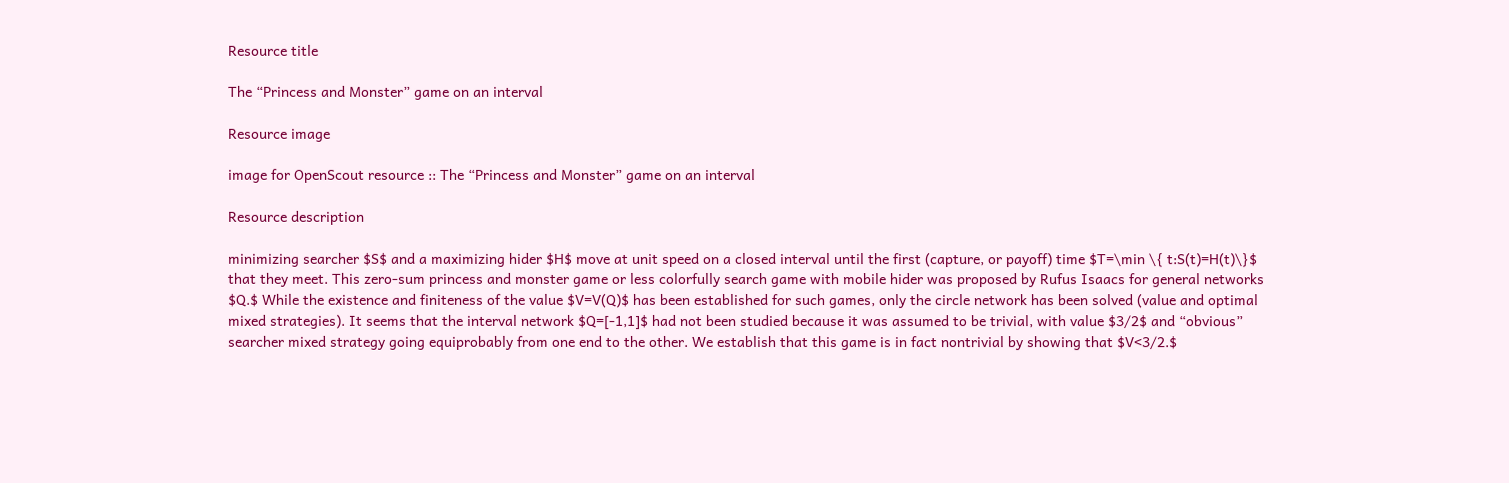Resource title

The “Princess and Monster” game on an interval

Resource image

image for OpenScout resource :: The “Princess and Monster” game on an interval

Resource description

minimizing searcher $S$ and a maximizing hider $H$ move at unit speed on a closed interval until the first (capture, or payoff) time $T=\min \{ t:S(t)=H(t)\}$ that they meet. This zero-sum princess and monster game or less colorfully search game with mobile hider was proposed by Rufus Isaacs for general networks $Q.$ While the existence and finiteness of the value $V=V(Q)$ has been established for such games, only the circle network has been solved (value and optimal mixed strategies). It seems that the interval network $Q=[-1,1]$ had not been studied because it was assumed to be trivial, with value $3/2$ and “obvious” searcher mixed strategy going equiprobably from one end to the other. We establish that this game is in fact nontrivial by showing that $V<3/2.$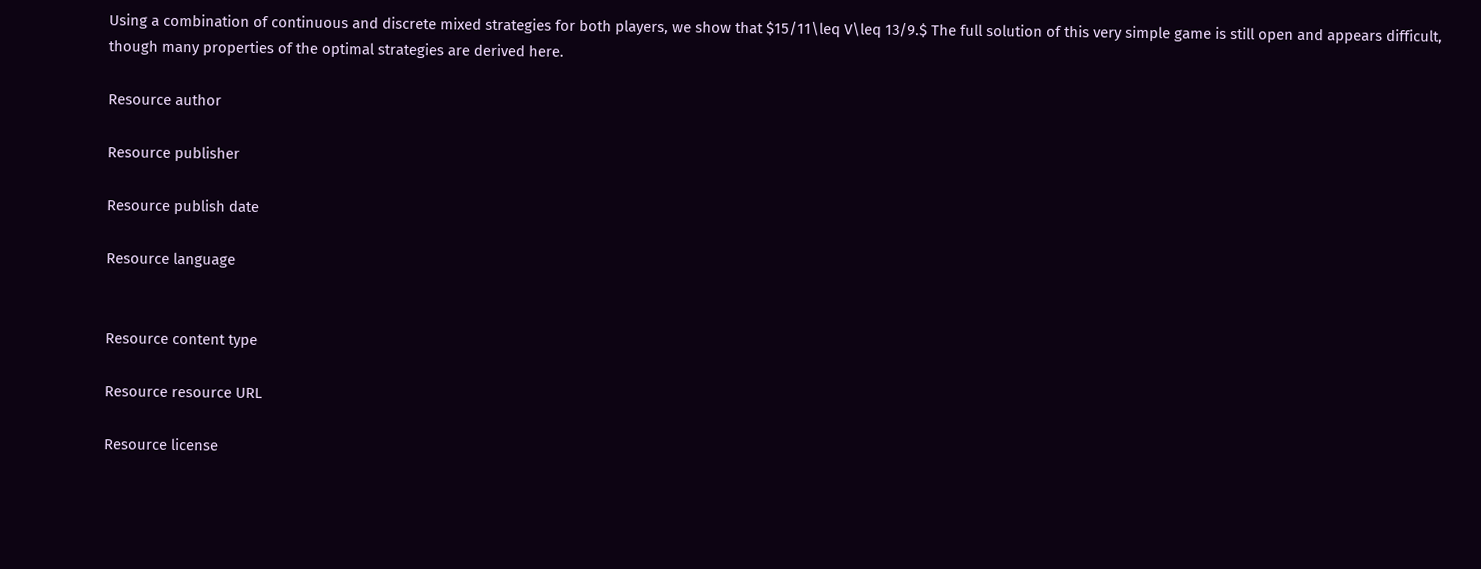Using a combination of continuous and discrete mixed strategies for both players, we show that $15/11\leq V\leq 13/9.$ The full solution of this very simple game is still open and appears difficult, though many properties of the optimal strategies are derived here.

Resource author

Resource publisher

Resource publish date

Resource language


Resource content type

Resource resource URL

Resource license